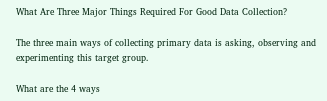What Are Three Major Things Required For Good Data Collection?

The three main ways of collecting primary data is asking, observing and experimenting this target group.

What are the 4 ways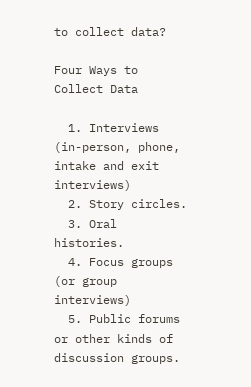to collect data?

Four Ways to Collect Data

  1. Interviews (in-person, phone, intake and exit interviews)
  2. Story circles.
  3. Oral histories.
  4. Focus groups (or group interviews)
  5. Public forums or other kinds of discussion groups.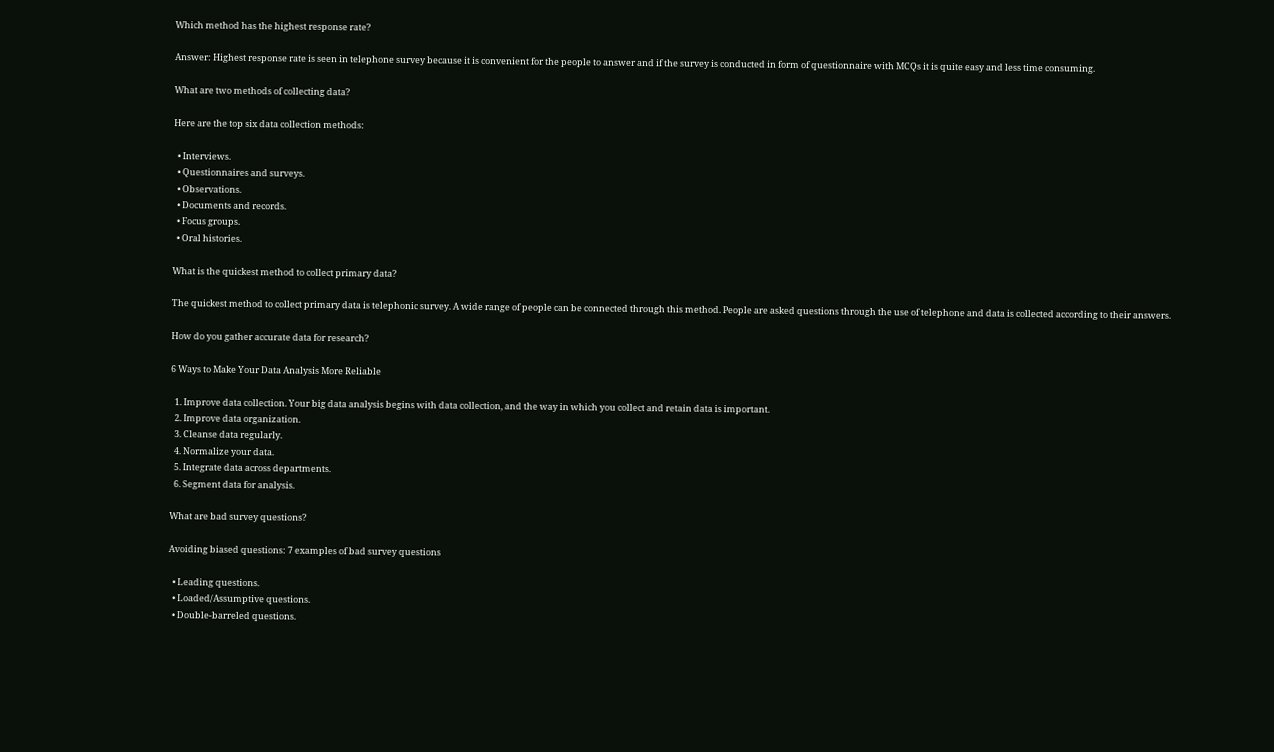Which method has the highest response rate?

Answer: Highest response rate is seen in telephone survey because it is convenient for the people to answer and if the survey is conducted in form of questionnaire with MCQs it is quite easy and less time consuming.

What are two methods of collecting data?

Here are the top six data collection methods:

  • Interviews.
  • Questionnaires and surveys.
  • Observations.
  • Documents and records.
  • Focus groups.
  • Oral histories.

What is the quickest method to collect primary data?

The quickest method to collect primary data is telephonic survey. A wide range of people can be connected through this method. People are asked questions through the use of telephone and data is collected according to their answers.

How do you gather accurate data for research?

6 Ways to Make Your Data Analysis More Reliable

  1. Improve data collection. Your big data analysis begins with data collection, and the way in which you collect and retain data is important.
  2. Improve data organization.
  3. Cleanse data regularly.
  4. Normalize your data.
  5. Integrate data across departments.
  6. Segment data for analysis.

What are bad survey questions?

Avoiding biased questions: 7 examples of bad survey questions

  • Leading questions.
  • Loaded/Assumptive questions.
  • Double-barreled questions.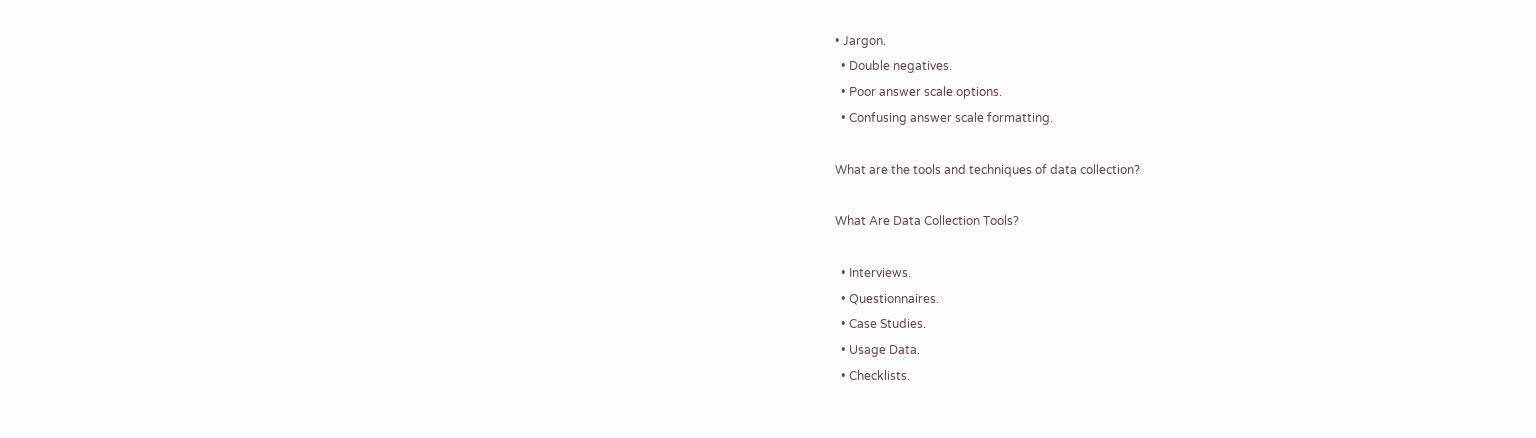• Jargon.
  • Double negatives.
  • Poor answer scale options.
  • Confusing answer scale formatting.

What are the tools and techniques of data collection?

What Are Data Collection Tools?

  • Interviews.
  • Questionnaires.
  • Case Studies.
  • Usage Data.
  • Checklists.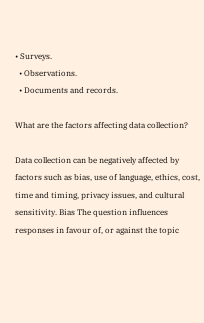• Surveys.
  • Observations.
  • Documents and records.

What are the factors affecting data collection?

Data collection can be negatively affected by factors such as bias, use of language, ethics, cost, time and timing, privacy issues, and cultural sensitivity. Bias The question influences responses in favour of, or against the topic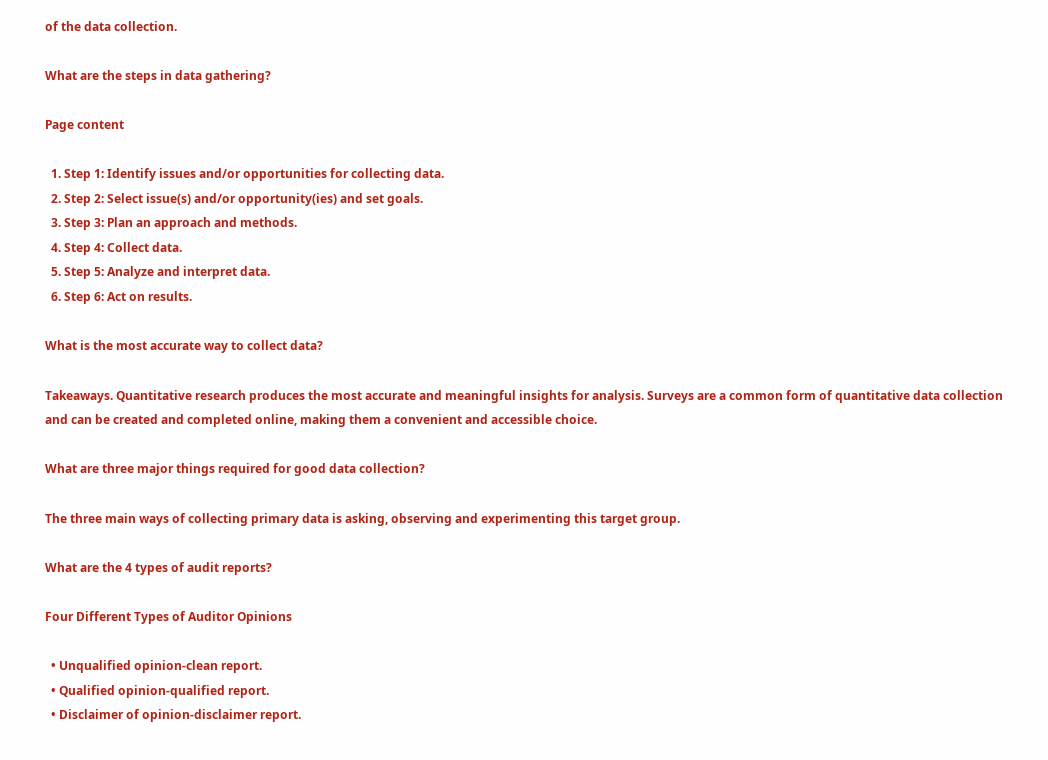of the data collection.

What are the steps in data gathering?

Page content

  1. Step 1: Identify issues and/or opportunities for collecting data.
  2. Step 2: Select issue(s) and/or opportunity(ies) and set goals.
  3. Step 3: Plan an approach and methods.
  4. Step 4: Collect data.
  5. Step 5: Analyze and interpret data.
  6. Step 6: Act on results.

What is the most accurate way to collect data?

Takeaways. Quantitative research produces the most accurate and meaningful insights for analysis. Surveys are a common form of quantitative data collection and can be created and completed online, making them a convenient and accessible choice.

What are three major things required for good data collection?

The three main ways of collecting primary data is asking, observing and experimenting this target group.

What are the 4 types of audit reports?

Four Different Types of Auditor Opinions

  • Unqualified opinion-clean report.
  • Qualified opinion-qualified report.
  • Disclaimer of opinion-disclaimer report.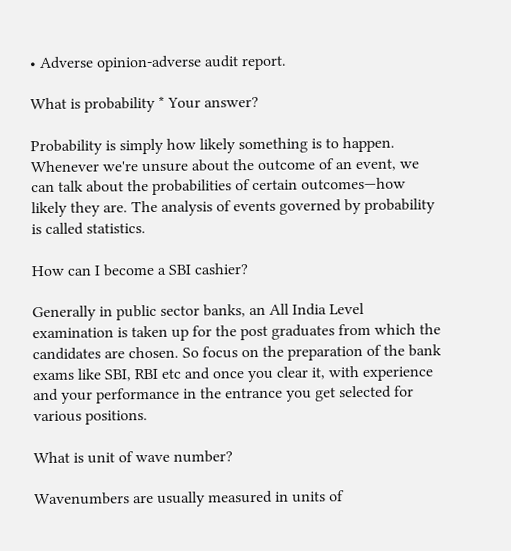• Adverse opinion-adverse audit report.

What is probability * Your answer?

Probability is simply how likely something is to happen. Whenever we're unsure about the outcome of an event, we can talk about the probabilities of certain outcomes—how likely they are. The analysis of events governed by probability is called statistics.

How can I become a SBI cashier?

Generally in public sector banks, an All India Level examination is taken up for the post graduates from which the candidates are chosen. So focus on the preparation of the bank exams like SBI, RBI etc and once you clear it, with experience and your performance in the entrance you get selected for various positions.

What is unit of wave number?

Wavenumbers are usually measured in units of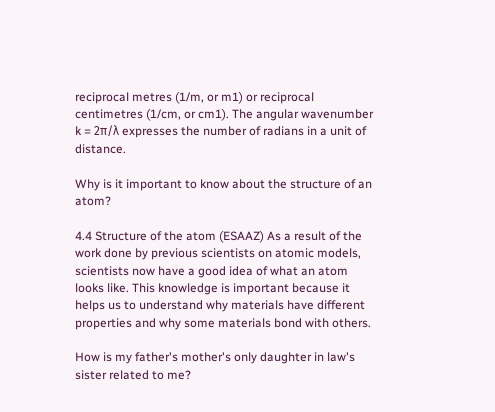reciprocal metres (1/m, or m1) or reciprocal centimetres (1/cm, or cm1). The angular wavenumber k = 2π/λ expresses the number of radians in a unit of distance.

Why is it important to know about the structure of an atom?

4.4 Structure of the atom (ESAAZ) As a result of the work done by previous scientists on atomic models, scientists now have a good idea of what an atom looks like. This knowledge is important because it helps us to understand why materials have different properties and why some materials bond with others.

How is my father's mother's only daughter in law's sister related to me?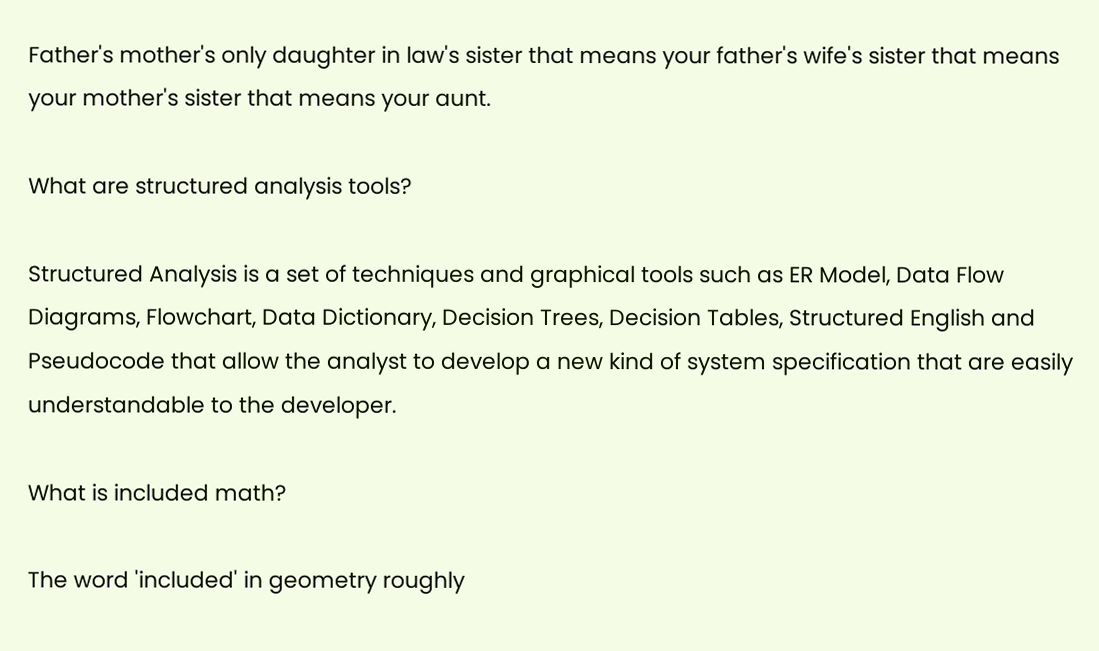Father's mother's only daughter in law's sister that means your father's wife's sister that means your mother's sister that means your aunt.

What are structured analysis tools?

Structured Analysis is a set of techniques and graphical tools such as ER Model, Data Flow Diagrams, Flowchart, Data Dictionary, Decision Trees, Decision Tables, Structured English and Pseudocode that allow the analyst to develop a new kind of system specification that are easily understandable to the developer.

What is included math?

The word 'included' in geometry roughly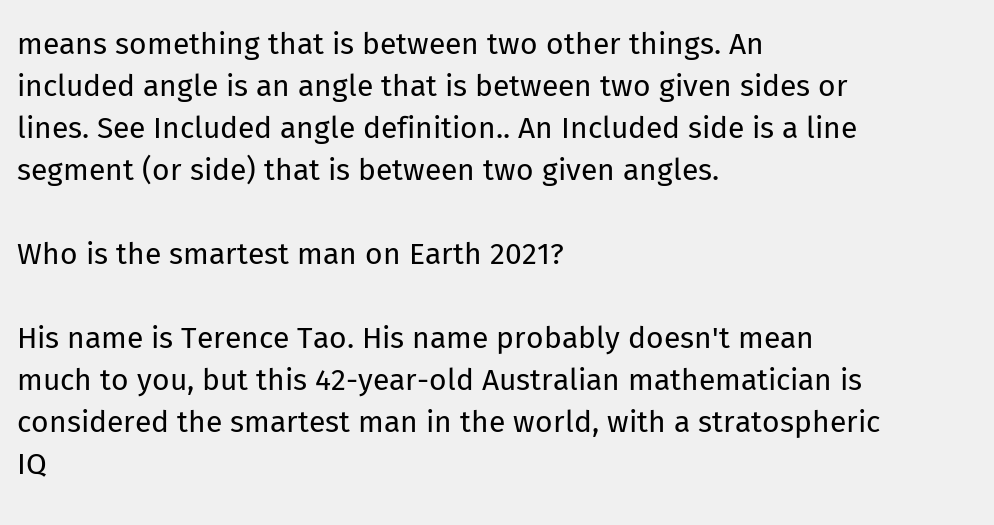means something that is between two other things. An included angle is an angle that is between two given sides or lines. See Included angle definition.. An Included side is a line segment (or side) that is between two given angles.

Who is the smartest man on Earth 2021?

His name is Terence Tao. His name probably doesn't mean much to you, but this 42-year-old Australian mathematician is considered the smartest man in the world, with a stratospheric IQ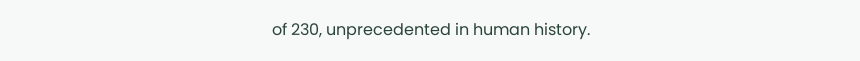of 230, unprecedented in human history.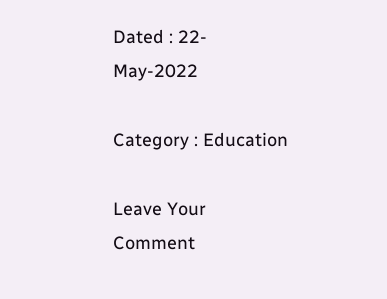Dated : 22-May-2022

Category : Education

Leave Your Comment